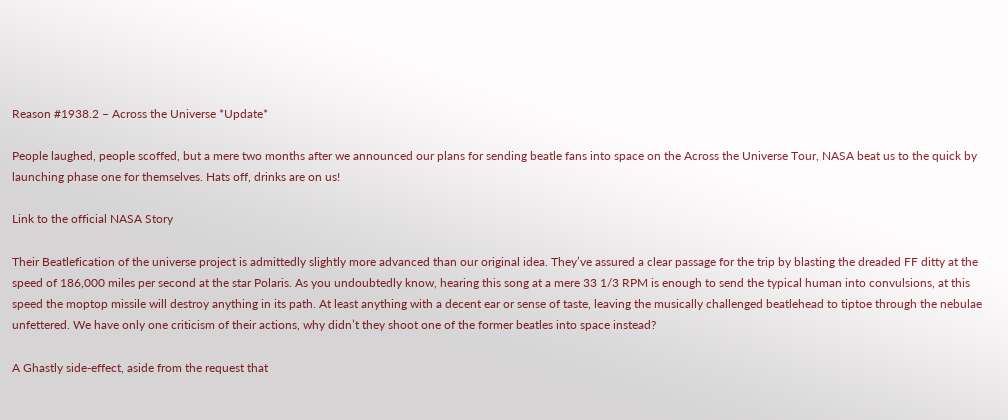Reason #1938.2 – Across the Universe *Update*

People laughed, people scoffed, but a mere two months after we announced our plans for sending beatle fans into space on the Across the Universe Tour, NASA beat us to the quick by launching phase one for themselves. Hats off, drinks are on us!

Link to the official NASA Story

Their Beatlefication of the universe project is admittedly slightly more advanced than our original idea. They’ve assured a clear passage for the trip by blasting the dreaded FF ditty at the speed of 186,000 miles per second at the star Polaris. As you undoubtedly know, hearing this song at a mere 33 1/3 RPM is enough to send the typical human into convulsions, at this speed the moptop missile will destroy anything in its path. At least anything with a decent ear or sense of taste, leaving the musically challenged beatlehead to tiptoe through the nebulae unfettered. We have only one criticism of their actions, why didn’t they shoot one of the former beatles into space instead?

A Ghastly side-effect, aside from the request that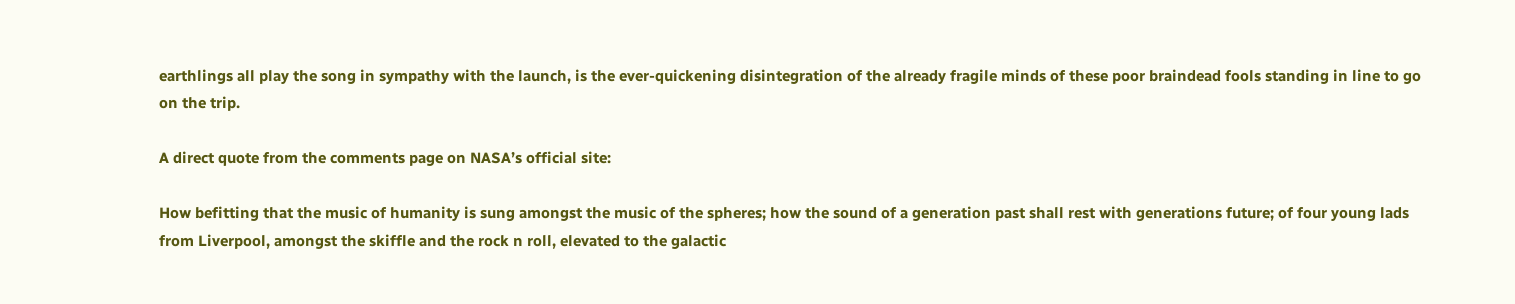earthlings all play the song in sympathy with the launch, is the ever-quickening disintegration of the already fragile minds of these poor braindead fools standing in line to go on the trip.

A direct quote from the comments page on NASA’s official site:

How befitting that the music of humanity is sung amongst the music of the spheres; how the sound of a generation past shall rest with generations future; of four young lads from Liverpool, amongst the skiffle and the rock n roll, elevated to the galactic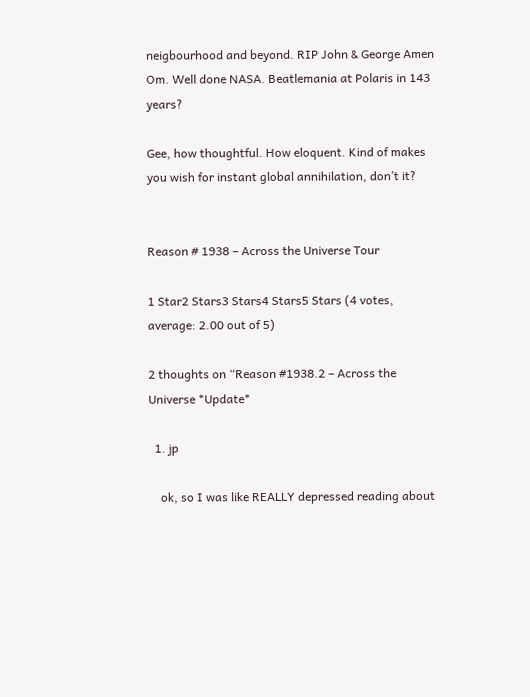neigbourhood and beyond. RIP John & George Amen Om. Well done NASA. Beatlemania at Polaris in 143 years?

Gee, how thoughtful. How eloquent. Kind of makes you wish for instant global annihilation, don’t it?


Reason # 1938 – Across the Universe Tour

1 Star2 Stars3 Stars4 Stars5 Stars (4 votes, average: 2.00 out of 5)

2 thoughts on “Reason #1938.2 – Across the Universe *Update*

  1. jp

    ok, so I was like REALLY depressed reading about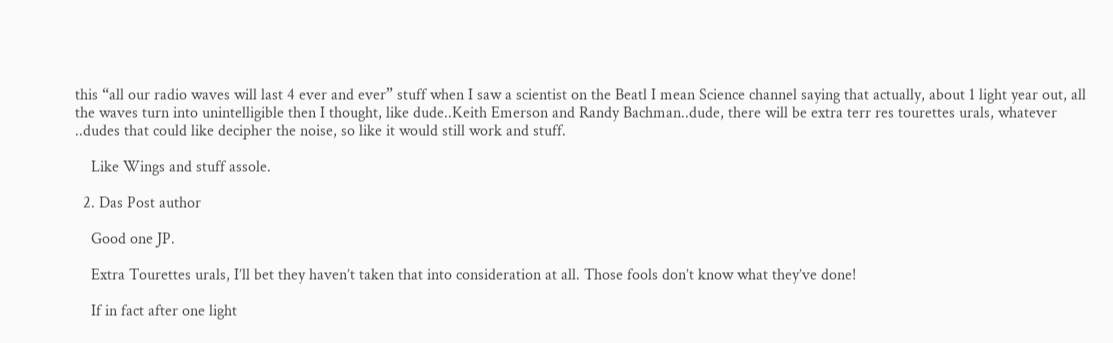this “all our radio waves will last 4 ever and ever” stuff when I saw a scientist on the Beatl I mean Science channel saying that actually, about 1 light year out, all the waves turn into unintelligible then I thought, like dude..Keith Emerson and Randy Bachman..dude, there will be extra terr res tourettes urals, whatever ..dudes that could like decipher the noise, so like it would still work and stuff.

    Like Wings and stuff assole.

  2. Das Post author

    Good one JP.

    Extra Tourettes urals, I’ll bet they haven’t taken that into consideration at all. Those fools don’t know what they’ve done!

    If in fact after one light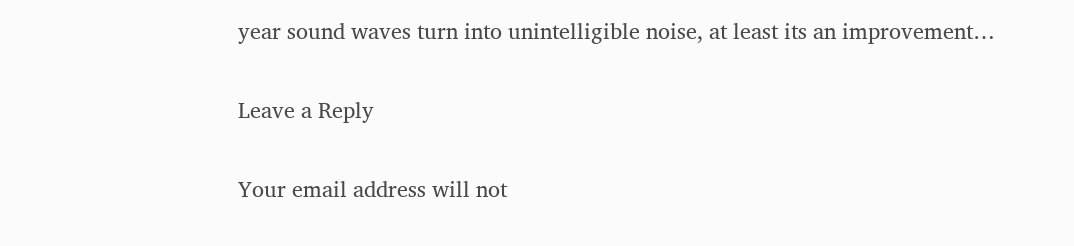year sound waves turn into unintelligible noise, at least its an improvement…

Leave a Reply

Your email address will not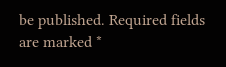be published. Required fields are marked *